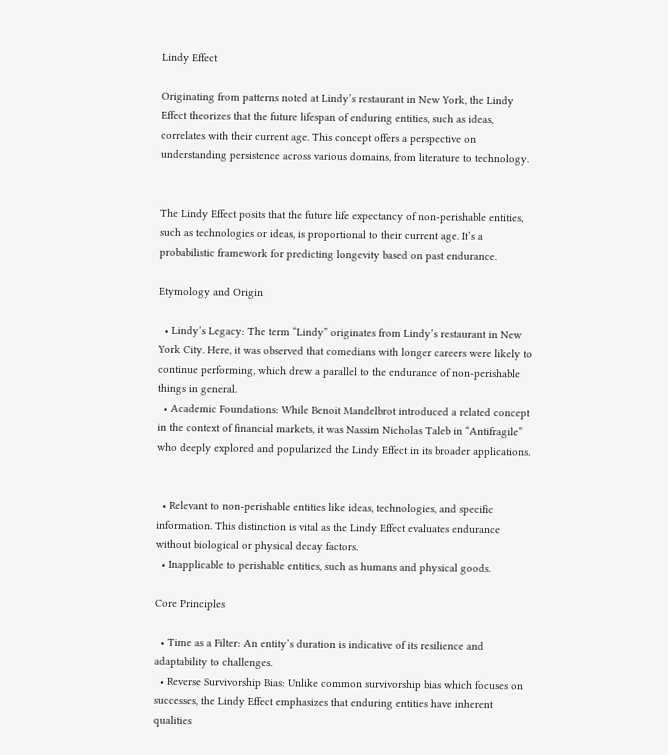Lindy Effect

Originating from patterns noted at Lindy’s restaurant in New York, the Lindy Effect theorizes that the future lifespan of enduring entities, such as ideas, correlates with their current age. This concept offers a perspective on understanding persistence across various domains, from literature to technology.


The Lindy Effect posits that the future life expectancy of non-perishable entities, such as technologies or ideas, is proportional to their current age. It’s a probabilistic framework for predicting longevity based on past endurance.

Etymology and Origin

  • Lindy’s Legacy: The term “Lindy” originates from Lindy’s restaurant in New York City. Here, it was observed that comedians with longer careers were likely to continue performing, which drew a parallel to the endurance of non-perishable things in general.
  • Academic Foundations: While Benoit Mandelbrot introduced a related concept in the context of financial markets, it was Nassim Nicholas Taleb in “Antifragile” who deeply explored and popularized the Lindy Effect in its broader applications.


  • Relevant to non-perishable entities like ideas, technologies, and specific information. This distinction is vital as the Lindy Effect evaluates endurance without biological or physical decay factors.
  • Inapplicable to perishable entities, such as humans and physical goods.

Core Principles

  • Time as a Filter: An entity’s duration is indicative of its resilience and adaptability to challenges.
  • Reverse Survivorship Bias: Unlike common survivorship bias which focuses on successes, the Lindy Effect emphasizes that enduring entities have inherent qualities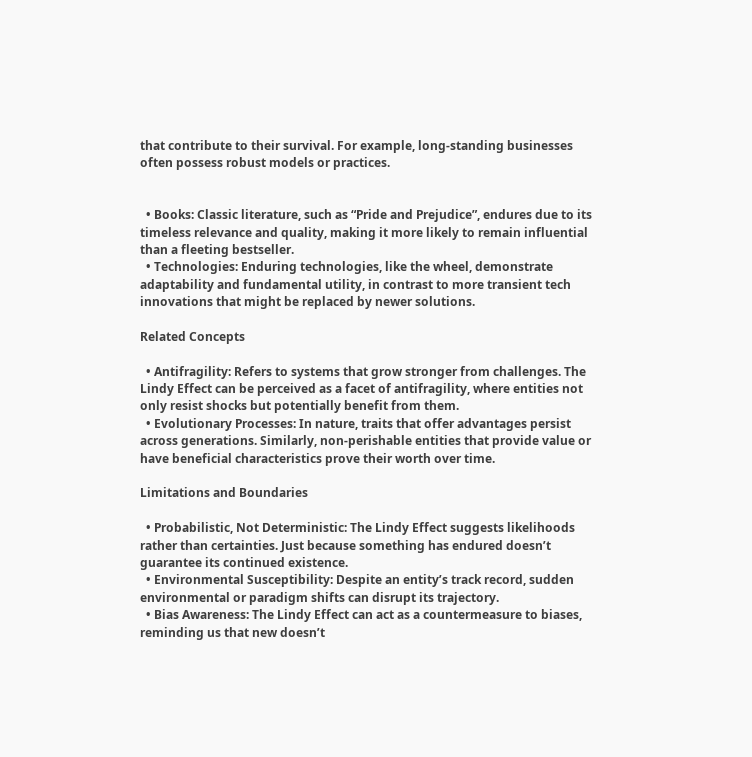that contribute to their survival. For example, long-standing businesses often possess robust models or practices.


  • Books: Classic literature, such as “Pride and Prejudice”, endures due to its timeless relevance and quality, making it more likely to remain influential than a fleeting bestseller.
  • Technologies: Enduring technologies, like the wheel, demonstrate adaptability and fundamental utility, in contrast to more transient tech innovations that might be replaced by newer solutions.

Related Concepts

  • Antifragility: Refers to systems that grow stronger from challenges. The Lindy Effect can be perceived as a facet of antifragility, where entities not only resist shocks but potentially benefit from them.
  • Evolutionary Processes: In nature, traits that offer advantages persist across generations. Similarly, non-perishable entities that provide value or have beneficial characteristics prove their worth over time.

Limitations and Boundaries

  • Probabilistic, Not Deterministic: The Lindy Effect suggests likelihoods rather than certainties. Just because something has endured doesn’t guarantee its continued existence.
  • Environmental Susceptibility: Despite an entity’s track record, sudden environmental or paradigm shifts can disrupt its trajectory.
  • Bias Awareness: The Lindy Effect can act as a countermeasure to biases, reminding us that new doesn’t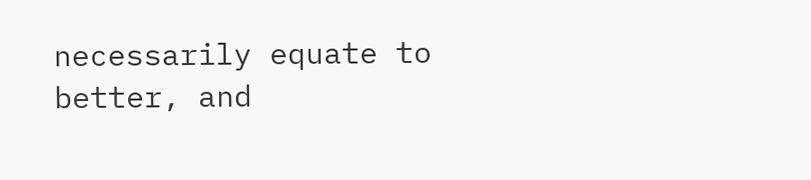necessarily equate to better, and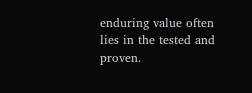enduring value often lies in the tested and proven.